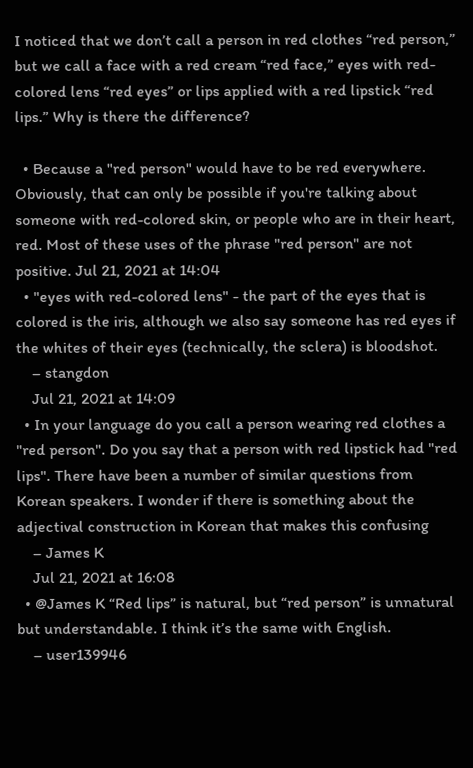I noticed that we don’t call a person in red clothes “red person,” but we call a face with a red cream “red face,” eyes with red-colored lens “red eyes” or lips applied with a red lipstick “red lips.” Why is there the difference?

  • Because a "red person" would have to be red everywhere. Obviously, that can only be possible if you're talking about someone with red-colored skin, or people who are in their heart, red. Most of these uses of the phrase "red person" are not positive. Jul 21, 2021 at 14:04
  • "eyes with red-colored lens" - the part of the eyes that is colored is the iris, although we also say someone has red eyes if the whites of their eyes (technically, the sclera) is bloodshot.
    – stangdon
    Jul 21, 2021 at 14:09
  • In your language do you call a person wearing red clothes a "red person". Do you say that a person with red lipstick had "red lips". There have been a number of similar questions from Korean speakers. I wonder if there is something about the adjectival construction in Korean that makes this confusing
    – James K
    Jul 21, 2021 at 16:08
  • @James K “Red lips” is natural, but “red person” is unnatural but understandable. I think it’s the same with English.
    – user139946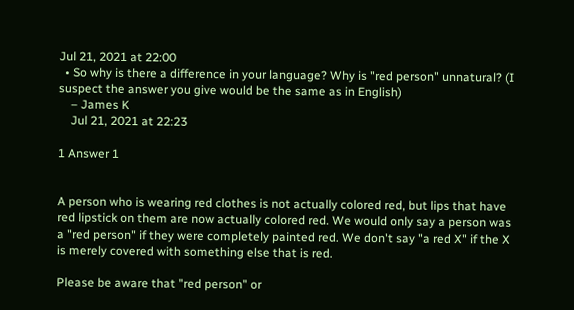Jul 21, 2021 at 22:00
  • So why is there a difference in your language? Why is "red person" unnatural? (I suspect the answer you give would be the same as in English)
    – James K
    Jul 21, 2021 at 22:23

1 Answer 1


A person who is wearing red clothes is not actually colored red, but lips that have red lipstick on them are now actually colored red. We would only say a person was a "red person" if they were completely painted red. We don't say "a red X" if the X is merely covered with something else that is red.

Please be aware that "red person" or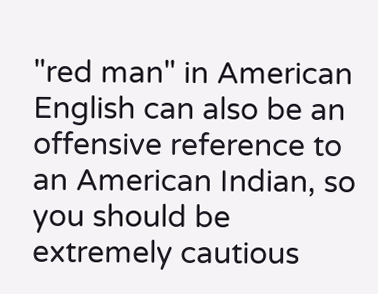"red man" in American English can also be an offensive reference to an American Indian, so you should be extremely cautious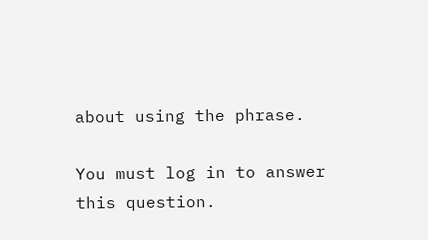about using the phrase.

You must log in to answer this question.